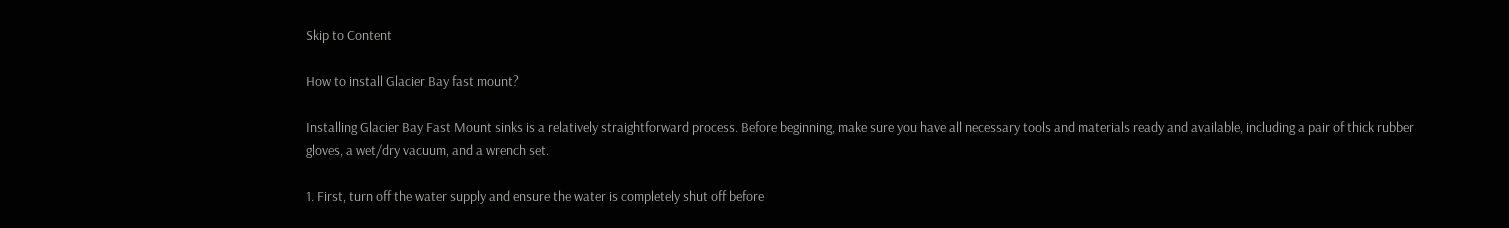Skip to Content

How to install Glacier Bay fast mount?

Installing Glacier Bay Fast Mount sinks is a relatively straightforward process. Before beginning, make sure you have all necessary tools and materials ready and available, including a pair of thick rubber gloves, a wet/dry vacuum, and a wrench set.

1. First, turn off the water supply and ensure the water is completely shut off before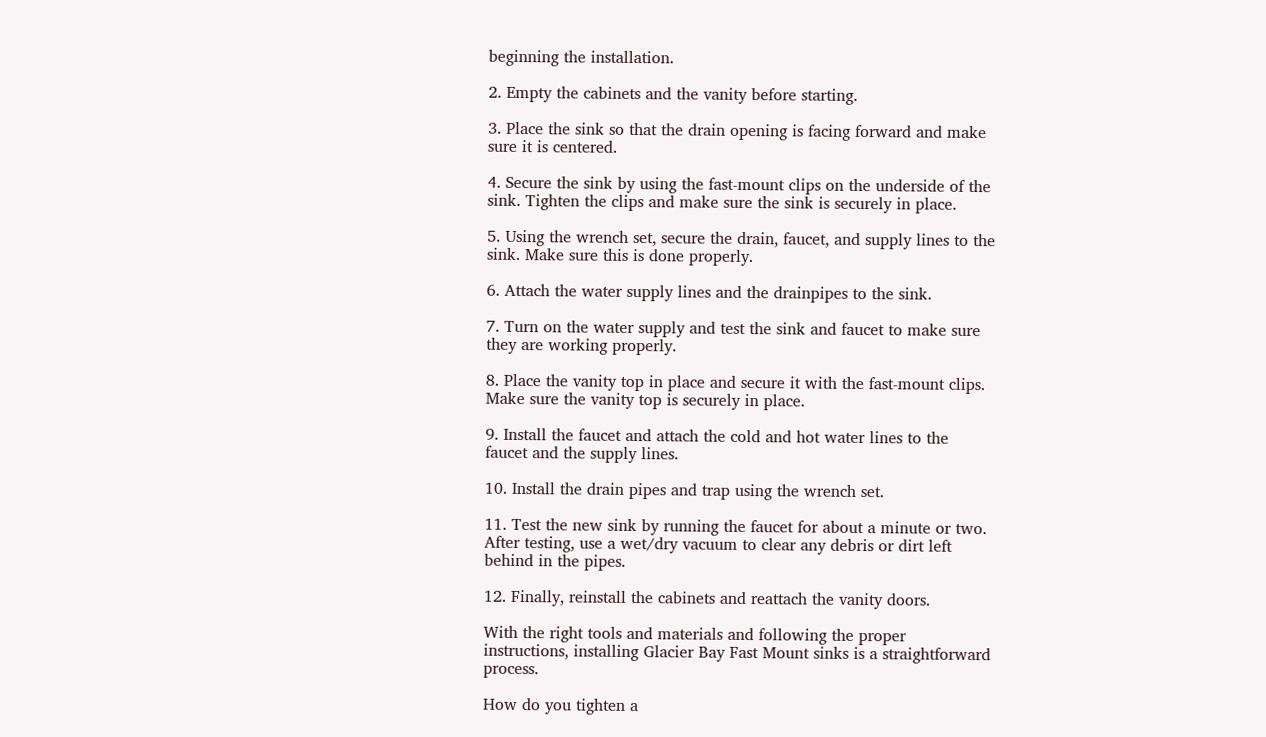beginning the installation.

2. Empty the cabinets and the vanity before starting.

3. Place the sink so that the drain opening is facing forward and make sure it is centered.

4. Secure the sink by using the fast-mount clips on the underside of the sink. Tighten the clips and make sure the sink is securely in place.

5. Using the wrench set, secure the drain, faucet, and supply lines to the sink. Make sure this is done properly.

6. Attach the water supply lines and the drainpipes to the sink.

7. Turn on the water supply and test the sink and faucet to make sure they are working properly.

8. Place the vanity top in place and secure it with the fast-mount clips. Make sure the vanity top is securely in place.

9. Install the faucet and attach the cold and hot water lines to the faucet and the supply lines.

10. Install the drain pipes and trap using the wrench set.

11. Test the new sink by running the faucet for about a minute or two. After testing, use a wet/dry vacuum to clear any debris or dirt left behind in the pipes.

12. Finally, reinstall the cabinets and reattach the vanity doors.

With the right tools and materials and following the proper instructions, installing Glacier Bay Fast Mount sinks is a straightforward process.

How do you tighten a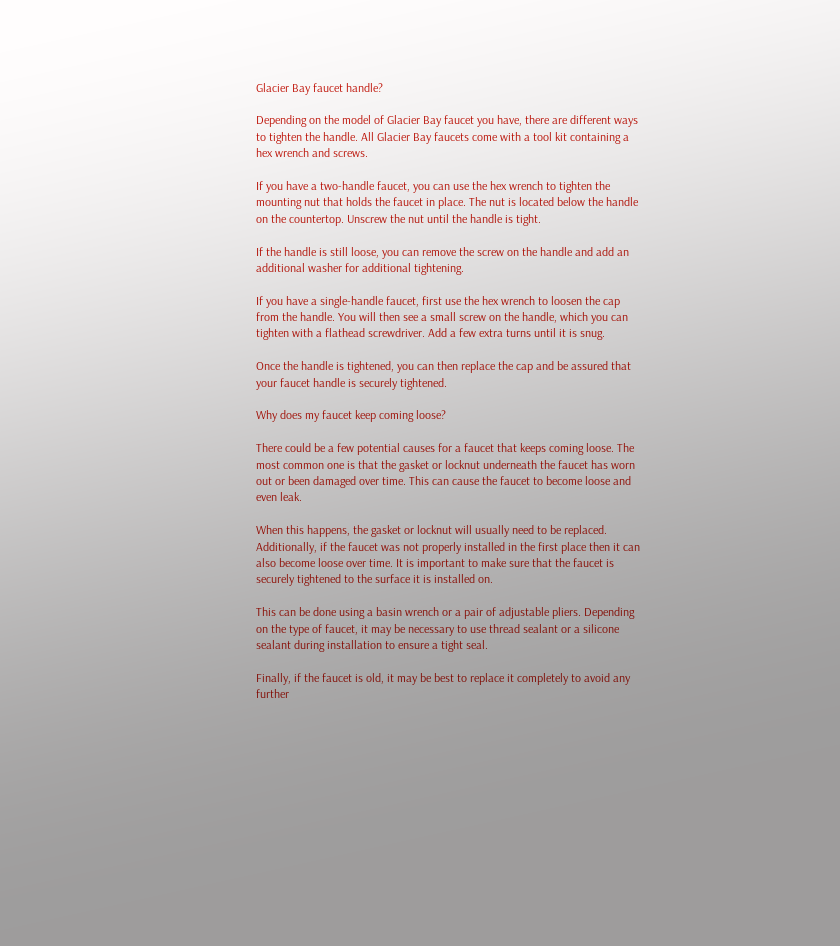Glacier Bay faucet handle?

Depending on the model of Glacier Bay faucet you have, there are different ways to tighten the handle. All Glacier Bay faucets come with a tool kit containing a hex wrench and screws.

If you have a two-handle faucet, you can use the hex wrench to tighten the mounting nut that holds the faucet in place. The nut is located below the handle on the countertop. Unscrew the nut until the handle is tight.

If the handle is still loose, you can remove the screw on the handle and add an additional washer for additional tightening.

If you have a single-handle faucet, first use the hex wrench to loosen the cap from the handle. You will then see a small screw on the handle, which you can tighten with a flathead screwdriver. Add a few extra turns until it is snug.

Once the handle is tightened, you can then replace the cap and be assured that your faucet handle is securely tightened.

Why does my faucet keep coming loose?

There could be a few potential causes for a faucet that keeps coming loose. The most common one is that the gasket or locknut underneath the faucet has worn out or been damaged over time. This can cause the faucet to become loose and even leak.

When this happens, the gasket or locknut will usually need to be replaced. Additionally, if the faucet was not properly installed in the first place then it can also become loose over time. It is important to make sure that the faucet is securely tightened to the surface it is installed on.

This can be done using a basin wrench or a pair of adjustable pliers. Depending on the type of faucet, it may be necessary to use thread sealant or a silicone sealant during installation to ensure a tight seal.

Finally, if the faucet is old, it may be best to replace it completely to avoid any further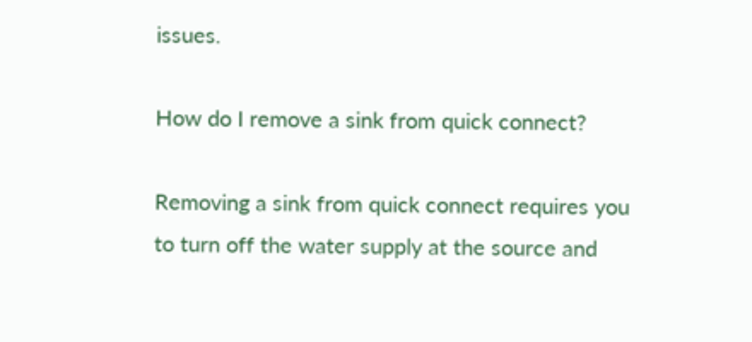issues.

How do I remove a sink from quick connect?

Removing a sink from quick connect requires you to turn off the water supply at the source and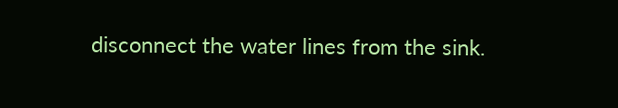disconnect the water lines from the sink.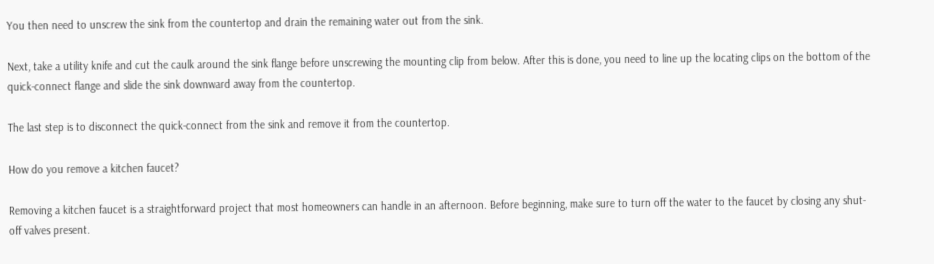You then need to unscrew the sink from the countertop and drain the remaining water out from the sink.

Next, take a utility knife and cut the caulk around the sink flange before unscrewing the mounting clip from below. After this is done, you need to line up the locating clips on the bottom of the quick-connect flange and slide the sink downward away from the countertop.

The last step is to disconnect the quick-connect from the sink and remove it from the countertop.

How do you remove a kitchen faucet?

Removing a kitchen faucet is a straightforward project that most homeowners can handle in an afternoon. Before beginning, make sure to turn off the water to the faucet by closing any shut-off valves present.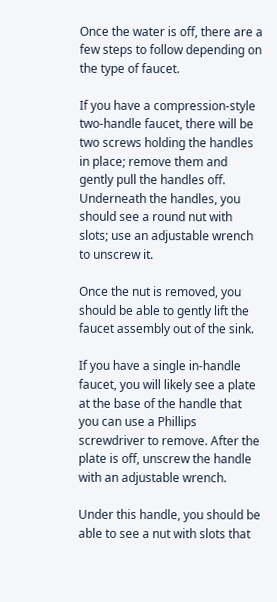Once the water is off, there are a few steps to follow depending on the type of faucet.

If you have a compression-style two-handle faucet, there will be two screws holding the handles in place; remove them and gently pull the handles off. Underneath the handles, you should see a round nut with slots; use an adjustable wrench to unscrew it.

Once the nut is removed, you should be able to gently lift the faucet assembly out of the sink.

If you have a single in-handle faucet, you will likely see a plate at the base of the handle that you can use a Phillips screwdriver to remove. After the plate is off, unscrew the handle with an adjustable wrench.

Under this handle, you should be able to see a nut with slots that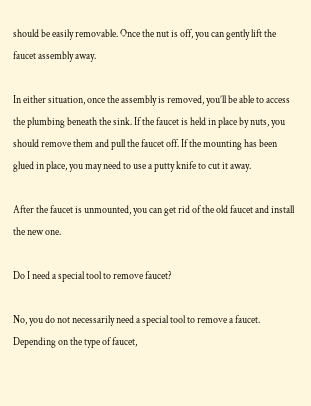should be easily removable. Once the nut is off, you can gently lift the faucet assembly away.

In either situation, once the assembly is removed, you’ll be able to access the plumbing beneath the sink. If the faucet is held in place by nuts, you should remove them and pull the faucet off. If the mounting has been glued in place, you may need to use a putty knife to cut it away.

After the faucet is unmounted, you can get rid of the old faucet and install the new one.

Do I need a special tool to remove faucet?

No, you do not necessarily need a special tool to remove a faucet. Depending on the type of faucet,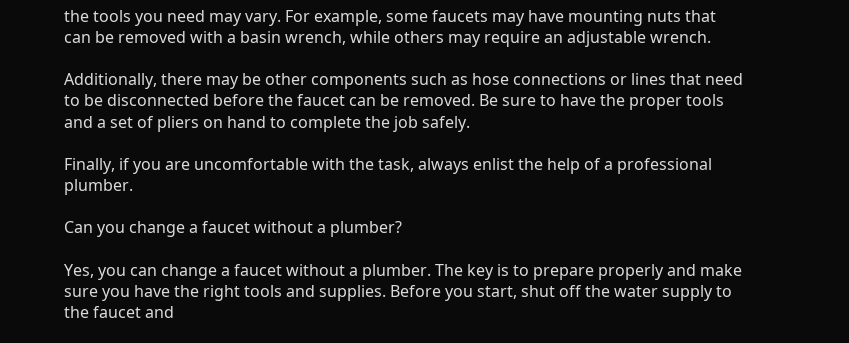the tools you need may vary. For example, some faucets may have mounting nuts that can be removed with a basin wrench, while others may require an adjustable wrench.

Additionally, there may be other components such as hose connections or lines that need to be disconnected before the faucet can be removed. Be sure to have the proper tools and a set of pliers on hand to complete the job safely.

Finally, if you are uncomfortable with the task, always enlist the help of a professional plumber.

Can you change a faucet without a plumber?

Yes, you can change a faucet without a plumber. The key is to prepare properly and make sure you have the right tools and supplies. Before you start, shut off the water supply to the faucet and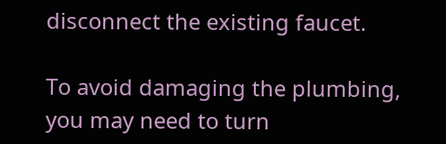disconnect the existing faucet.

To avoid damaging the plumbing, you may need to turn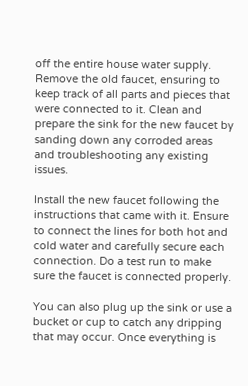off the entire house water supply. Remove the old faucet, ensuring to keep track of all parts and pieces that were connected to it. Clean and prepare the sink for the new faucet by sanding down any corroded areas and troubleshooting any existing issues.

Install the new faucet following the instructions that came with it. Ensure to connect the lines for both hot and cold water and carefully secure each connection. Do a test run to make sure the faucet is connected properly.

You can also plug up the sink or use a bucket or cup to catch any dripping that may occur. Once everything is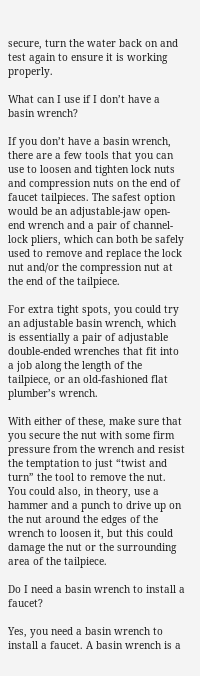secure, turn the water back on and test again to ensure it is working properly.

What can I use if I don’t have a basin wrench?

If you don’t have a basin wrench, there are a few tools that you can use to loosen and tighten lock nuts and compression nuts on the end of faucet tailpieces. The safest option would be an adjustable-jaw open-end wrench and a pair of channel-lock pliers, which can both be safely used to remove and replace the lock nut and/or the compression nut at the end of the tailpiece.

For extra tight spots, you could try an adjustable basin wrench, which is essentially a pair of adjustable double-ended wrenches that fit into a job along the length of the tailpiece, or an old-fashioned flat plumber’s wrench.

With either of these, make sure that you secure the nut with some firm pressure from the wrench and resist the temptation to just “twist and turn” the tool to remove the nut. You could also, in theory, use a hammer and a punch to drive up on the nut around the edges of the wrench to loosen it, but this could damage the nut or the surrounding area of the tailpiece.

Do I need a basin wrench to install a faucet?

Yes, you need a basin wrench to install a faucet. A basin wrench is a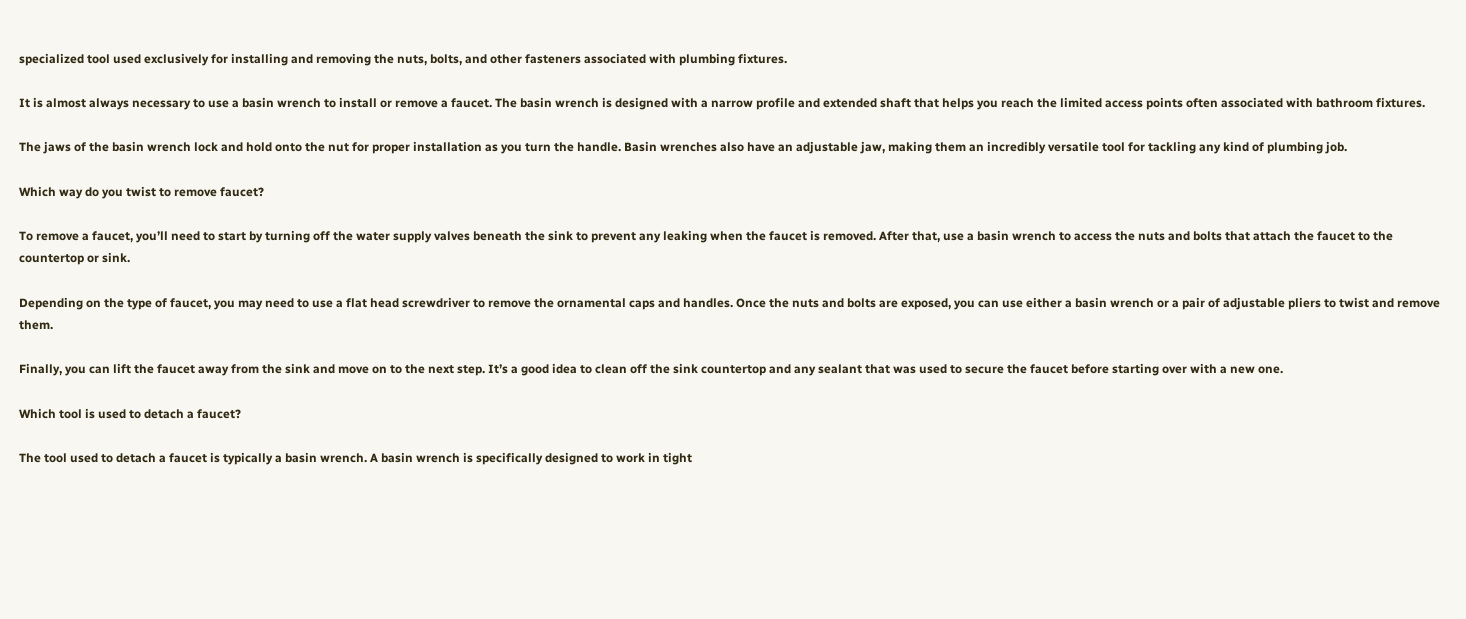specialized tool used exclusively for installing and removing the nuts, bolts, and other fasteners associated with plumbing fixtures.

It is almost always necessary to use a basin wrench to install or remove a faucet. The basin wrench is designed with a narrow profile and extended shaft that helps you reach the limited access points often associated with bathroom fixtures.

The jaws of the basin wrench lock and hold onto the nut for proper installation as you turn the handle. Basin wrenches also have an adjustable jaw, making them an incredibly versatile tool for tackling any kind of plumbing job.

Which way do you twist to remove faucet?

To remove a faucet, you’ll need to start by turning off the water supply valves beneath the sink to prevent any leaking when the faucet is removed. After that, use a basin wrench to access the nuts and bolts that attach the faucet to the countertop or sink.

Depending on the type of faucet, you may need to use a flat head screwdriver to remove the ornamental caps and handles. Once the nuts and bolts are exposed, you can use either a basin wrench or a pair of adjustable pliers to twist and remove them.

Finally, you can lift the faucet away from the sink and move on to the next step. It’s a good idea to clean off the sink countertop and any sealant that was used to secure the faucet before starting over with a new one.

Which tool is used to detach a faucet?

The tool used to detach a faucet is typically a basin wrench. A basin wrench is specifically designed to work in tight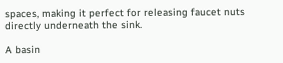spaces, making it perfect for releasing faucet nuts directly underneath the sink.

A basin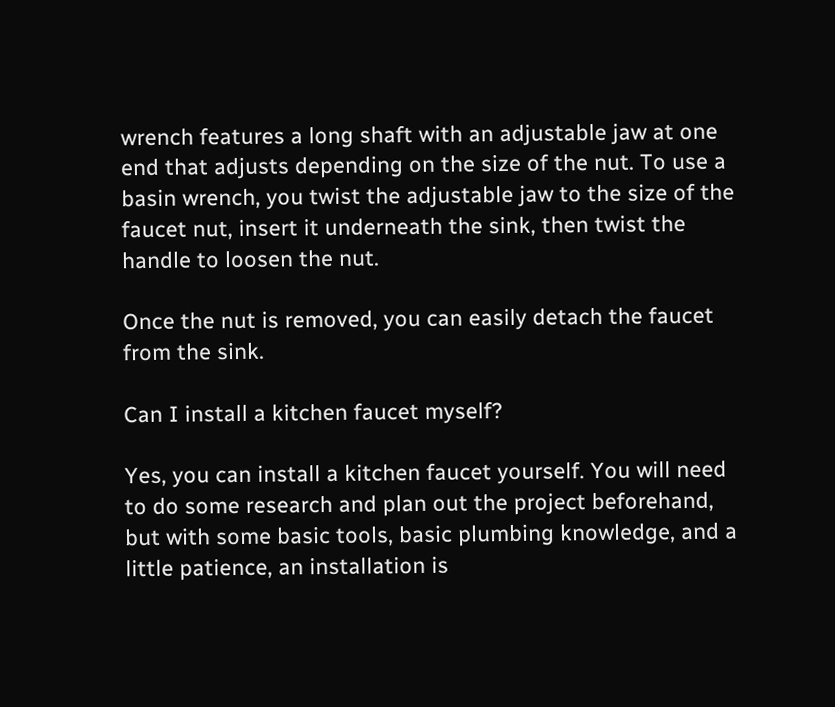wrench features a long shaft with an adjustable jaw at one end that adjusts depending on the size of the nut. To use a basin wrench, you twist the adjustable jaw to the size of the faucet nut, insert it underneath the sink, then twist the handle to loosen the nut.

Once the nut is removed, you can easily detach the faucet from the sink.

Can I install a kitchen faucet myself?

Yes, you can install a kitchen faucet yourself. You will need to do some research and plan out the project beforehand, but with some basic tools, basic plumbing knowledge, and a little patience, an installation is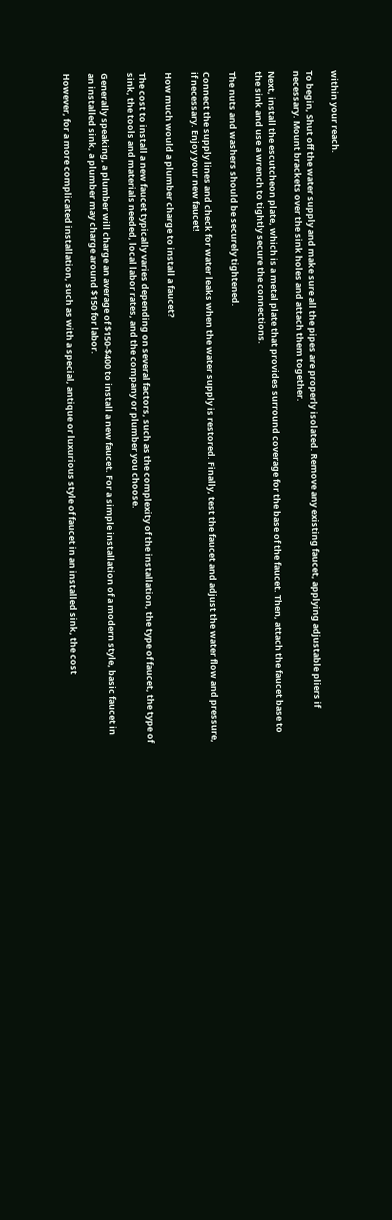within your reach.

To begin, Shut off the water supply and make sure all the pipes are properly isolated. Remove any existing faucet, applying adjustable pliers if necessary. Mount brackets over the sink holes and attach them together.

Next, install the escutcheon plate, which is a metal plate that provides surround coverage for the base of the faucet. Then, attach the faucet base to the sink and use a wrench to tightly secure the connections.

The nuts and washers should be securely tightened.

Connect the supply lines and check for water leaks when the water supply is restored. Finally, test the faucet and adjust the water flow and pressure, if necessary. Enjoy your new faucet!

How much would a plumber charge to install a faucet?

The cost to install a new faucet typically varies depending on several factors, such as the complexity of the installation, the type of faucet, the type of sink, the tools and materials needed, local labor rates, and the company or plumber you choose.

Generally speaking, a plumber will charge an average of $150-$400 to install a new faucet. For a simple installation of a modern style, basic faucet in an installed sink, a plumber may charge around $150 for labor.

However, for a more complicated installation, such as with a special, antique or luxurious style of faucet in an installed sink, the cost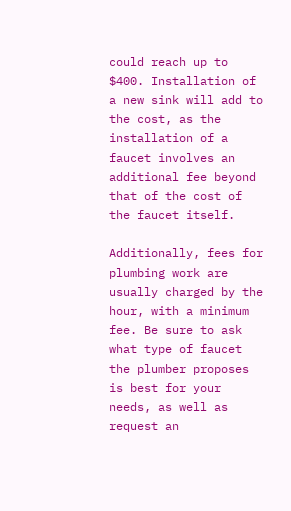could reach up to $400. Installation of a new sink will add to the cost, as the installation of a faucet involves an additional fee beyond that of the cost of the faucet itself.

Additionally, fees for plumbing work are usually charged by the hour, with a minimum fee. Be sure to ask what type of faucet the plumber proposes is best for your needs, as well as request an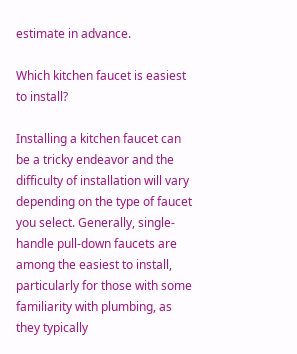estimate in advance.

Which kitchen faucet is easiest to install?

Installing a kitchen faucet can be a tricky endeavor and the difficulty of installation will vary depending on the type of faucet you select. Generally, single-handle pull-down faucets are among the easiest to install, particularly for those with some familiarity with plumbing, as they typically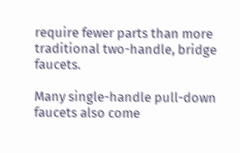require fewer parts than more traditional two-handle, bridge faucets.

Many single-handle pull-down faucets also come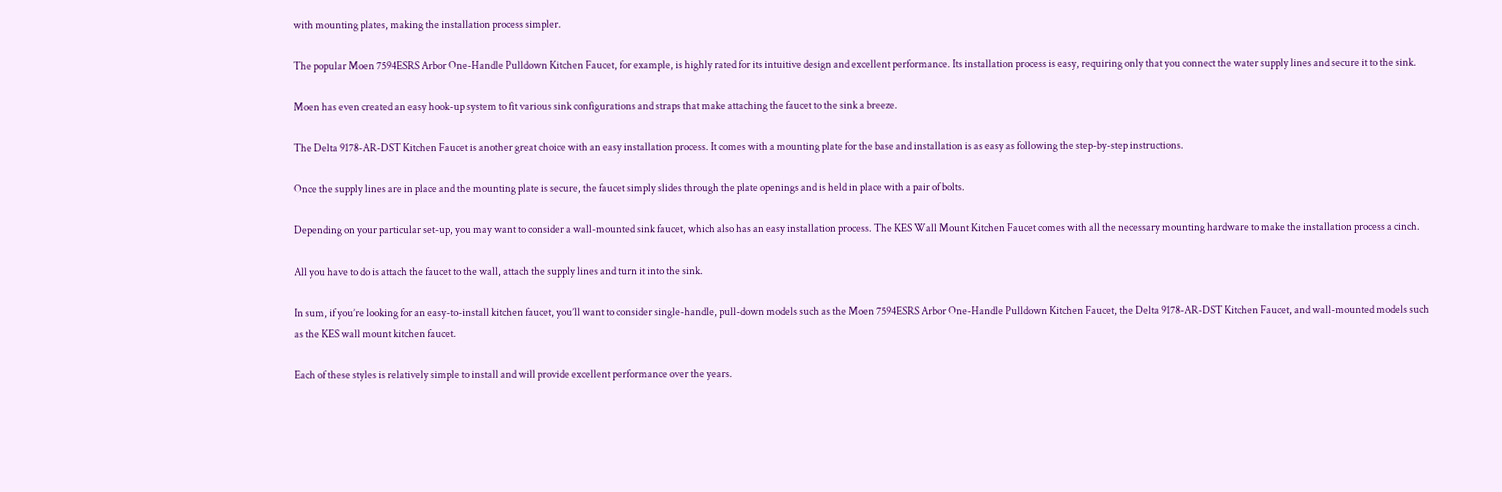with mounting plates, making the installation process simpler.

The popular Moen 7594ESRS Arbor One-Handle Pulldown Kitchen Faucet, for example, is highly rated for its intuitive design and excellent performance. Its installation process is easy, requiring only that you connect the water supply lines and secure it to the sink.

Moen has even created an easy hook-up system to fit various sink configurations and straps that make attaching the faucet to the sink a breeze.

The Delta 9178-AR-DST Kitchen Faucet is another great choice with an easy installation process. It comes with a mounting plate for the base and installation is as easy as following the step-by-step instructions.

Once the supply lines are in place and the mounting plate is secure, the faucet simply slides through the plate openings and is held in place with a pair of bolts.

Depending on your particular set-up, you may want to consider a wall-mounted sink faucet, which also has an easy installation process. The KES Wall Mount Kitchen Faucet comes with all the necessary mounting hardware to make the installation process a cinch.

All you have to do is attach the faucet to the wall, attach the supply lines and turn it into the sink.

In sum, if you’re looking for an easy-to-install kitchen faucet, you’ll want to consider single-handle, pull-down models such as the Moen 7594ESRS Arbor One-Handle Pulldown Kitchen Faucet, the Delta 9178-AR-DST Kitchen Faucet, and wall-mounted models such as the KES wall mount kitchen faucet.

Each of these styles is relatively simple to install and will provide excellent performance over the years.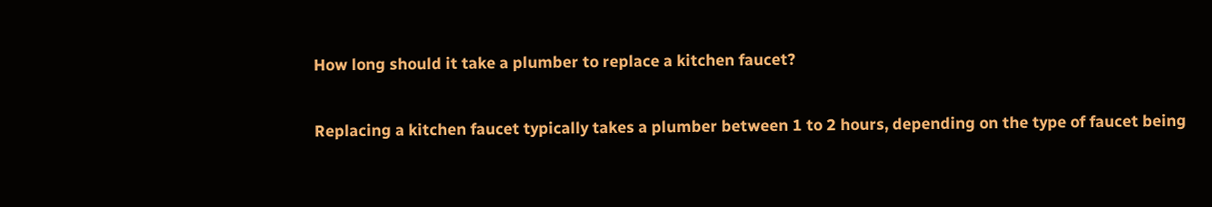How long should it take a plumber to replace a kitchen faucet?

Replacing a kitchen faucet typically takes a plumber between 1 to 2 hours, depending on the type of faucet being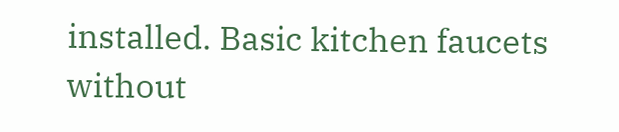installed. Basic kitchen faucets without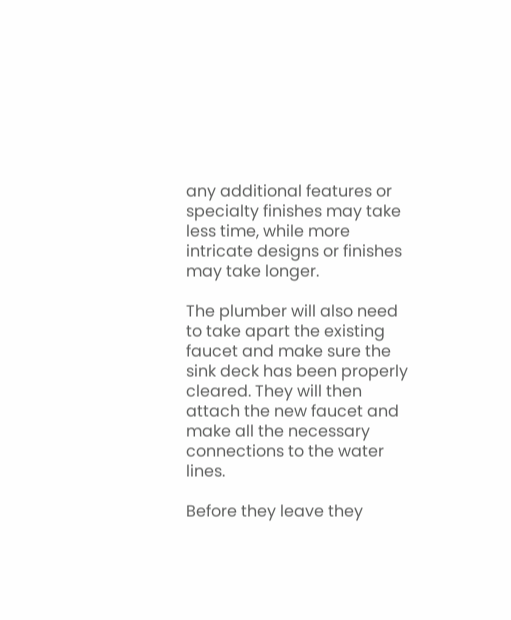any additional features or specialty finishes may take less time, while more intricate designs or finishes may take longer.

The plumber will also need to take apart the existing faucet and make sure the sink deck has been properly cleared. They will then attach the new faucet and make all the necessary connections to the water lines.

Before they leave they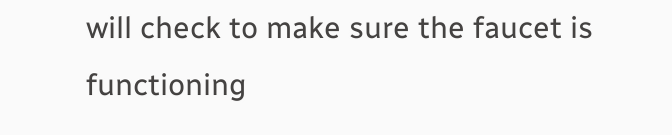will check to make sure the faucet is functioning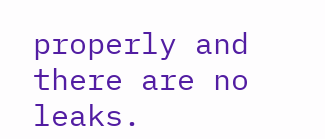properly and there are no leaks.